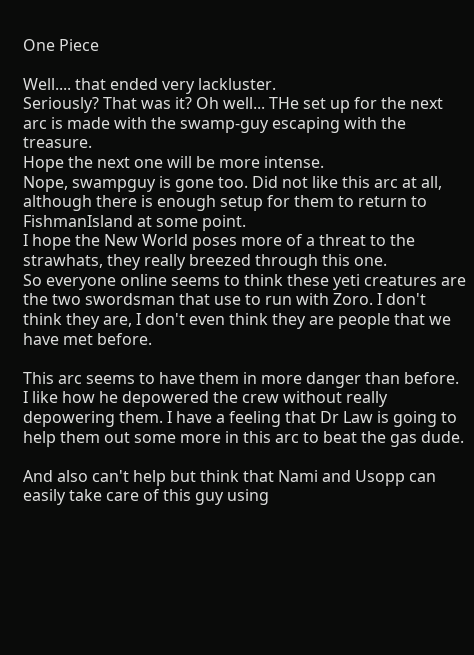One Piece

Well.... that ended very lackluster.
Seriously? That was it? Oh well... THe set up for the next arc is made with the swamp-guy escaping with the treasure.
Hope the next one will be more intense.
Nope, swampguy is gone too. Did not like this arc at all, although there is enough setup for them to return to FishmanIsland at some point.
I hope the New World poses more of a threat to the strawhats, they really breezed through this one.
So everyone online seems to think these yeti creatures are the two swordsman that use to run with Zoro. I don't think they are, I don't even think they are people that we have met before.

This arc seems to have them in more danger than before. I like how he depowered the crew without really depowering them. I have a feeling that Dr Law is going to help them out some more in this arc to beat the gas dude.

And also can't help but think that Nami and Usopp can easily take care of this guy using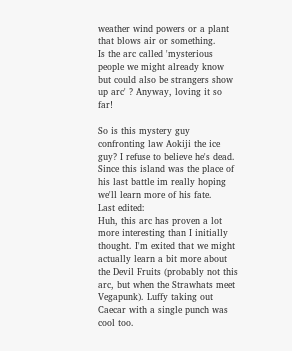weather wind powers or a plant that blows air or something.
Is the arc called 'mysterious people we might already know but could also be strangers show up arc' ? Anyway, loving it so far!

So is this mystery guy confronting law Aokiji the ice guy? I refuse to believe he's dead. Since this island was the place of his last battle im really hoping we'll learn more of his fate.
Last edited:
Huh, this arc has proven a lot more interesting than I initially thought. I'm exited that we might actually learn a bit more about the Devil Fruits (probably not this arc, but when the Strawhats meet Vegapunk). Luffy taking out Caecar with a single punch was cool too.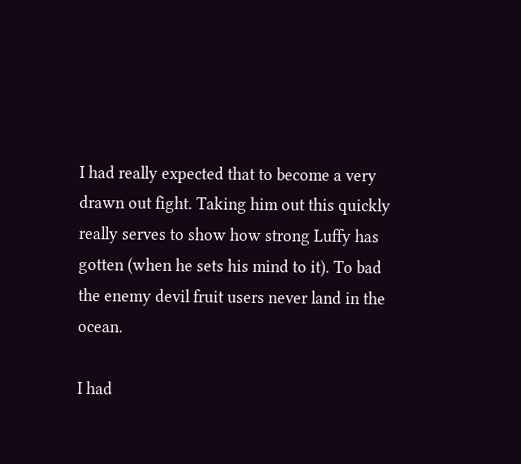I had really expected that to become a very drawn out fight. Taking him out this quickly really serves to show how strong Luffy has gotten (when he sets his mind to it). To bad the enemy devil fruit users never land in the ocean.

I had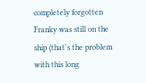completely forgotten Franky was still on the ship (that's the problem with this long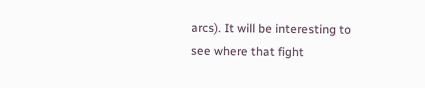arcs). It will be interesting to see where that fight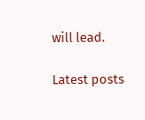will lead.

Latest posts